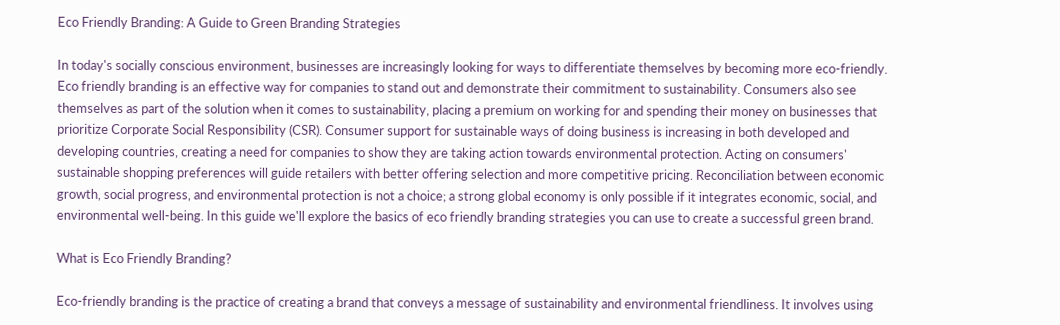Eco Friendly Branding: A Guide to Green Branding Strategies

In today's socially conscious environment, businesses are increasingly looking for ways to differentiate themselves by becoming more eco-friendly. Eco friendly branding is an effective way for companies to stand out and demonstrate their commitment to sustainability. Consumers also see themselves as part of the solution when it comes to sustainability, placing a premium on working for and spending their money on businesses that prioritize Corporate Social Responsibility (CSR). Consumer support for sustainable ways of doing business is increasing in both developed and developing countries, creating a need for companies to show they are taking action towards environmental protection. Acting on consumers' sustainable shopping preferences will guide retailers with better offering selection and more competitive pricing. Reconciliation between economic growth, social progress, and environmental protection is not a choice; a strong global economy is only possible if it integrates economic, social, and environmental well-being. In this guide we'll explore the basics of eco friendly branding strategies you can use to create a successful green brand.

What is Eco Friendly Branding?

Eco-friendly branding is the practice of creating a brand that conveys a message of sustainability and environmental friendliness. It involves using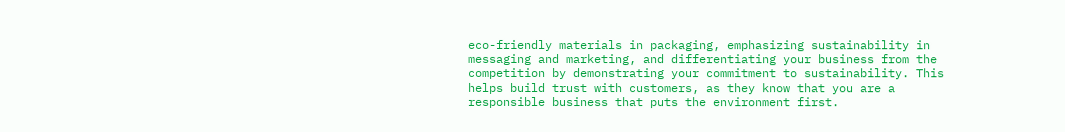eco-friendly materials in packaging, emphasizing sustainability in messaging and marketing, and differentiating your business from the competition by demonstrating your commitment to sustainability. This helps build trust with customers, as they know that you are a responsible business that puts the environment first.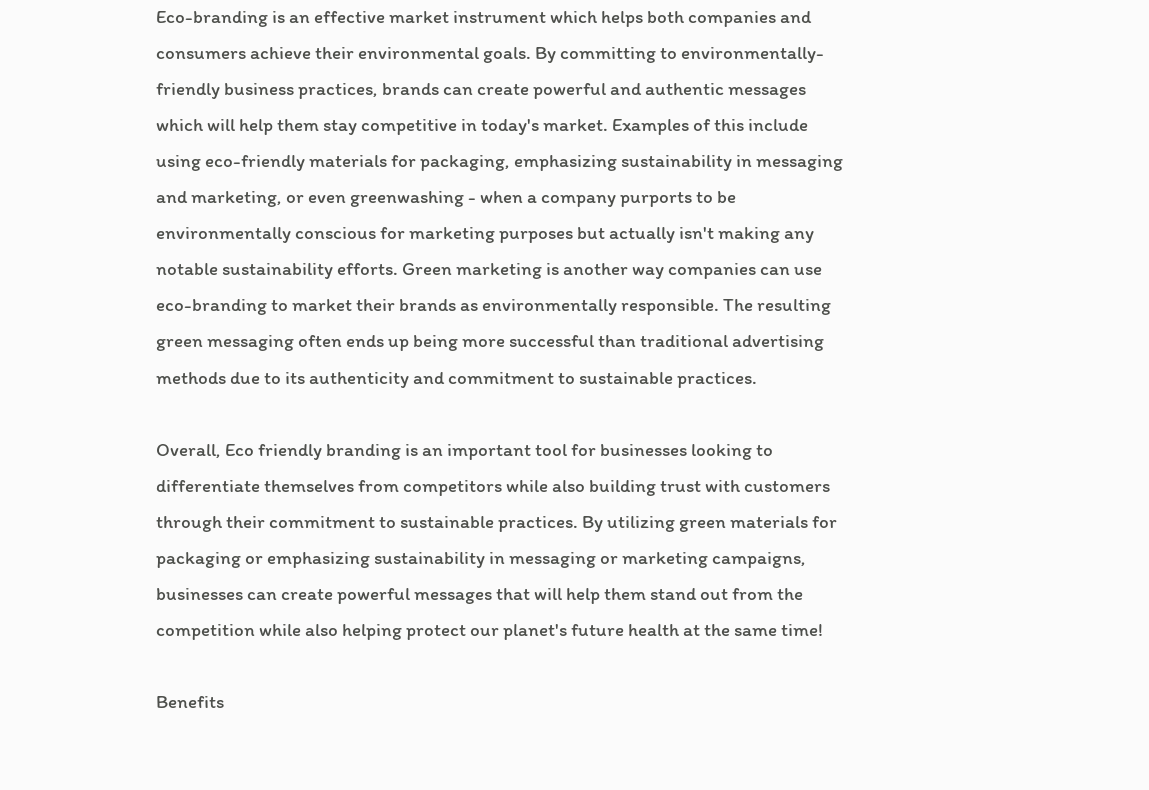Eco-branding is an effective market instrument which helps both companies and consumers achieve their environmental goals. By committing to environmentally-friendly business practices, brands can create powerful and authentic messages which will help them stay competitive in today's market. Examples of this include using eco-friendly materials for packaging, emphasizing sustainability in messaging and marketing, or even greenwashing - when a company purports to be environmentally conscious for marketing purposes but actually isn't making any notable sustainability efforts. Green marketing is another way companies can use eco-branding to market their brands as environmentally responsible. The resulting green messaging often ends up being more successful than traditional advertising methods due to its authenticity and commitment to sustainable practices.

Overall, Eco friendly branding is an important tool for businesses looking to differentiate themselves from competitors while also building trust with customers through their commitment to sustainable practices. By utilizing green materials for packaging or emphasizing sustainability in messaging or marketing campaigns, businesses can create powerful messages that will help them stand out from the competition while also helping protect our planet's future health at the same time!

Benefits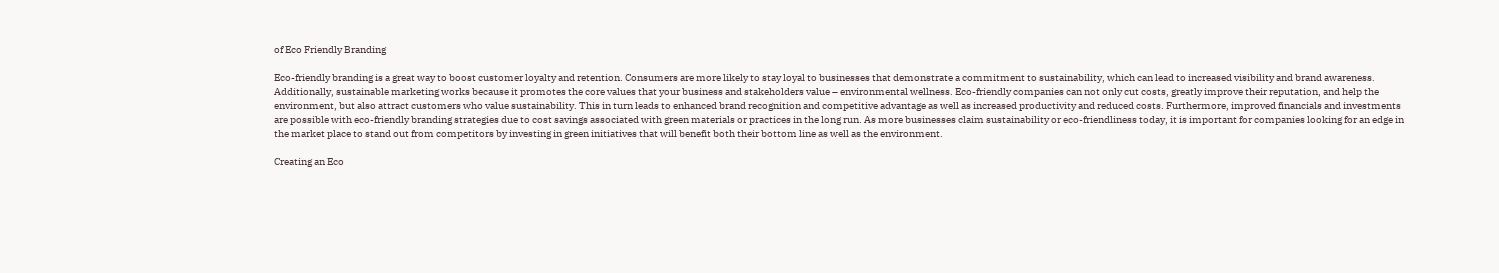of Eco Friendly Branding

Eco-friendly branding is a great way to boost customer loyalty and retention. Consumers are more likely to stay loyal to businesses that demonstrate a commitment to sustainability, which can lead to increased visibility and brand awareness. Additionally, sustainable marketing works because it promotes the core values that your business and stakeholders value – environmental wellness. Eco-friendly companies can not only cut costs, greatly improve their reputation, and help the environment, but also attract customers who value sustainability. This in turn leads to enhanced brand recognition and competitive advantage as well as increased productivity and reduced costs. Furthermore, improved financials and investments are possible with eco-friendly branding strategies due to cost savings associated with green materials or practices in the long run. As more businesses claim sustainability or eco-friendliness today, it is important for companies looking for an edge in the market place to stand out from competitors by investing in green initiatives that will benefit both their bottom line as well as the environment.

Creating an Eco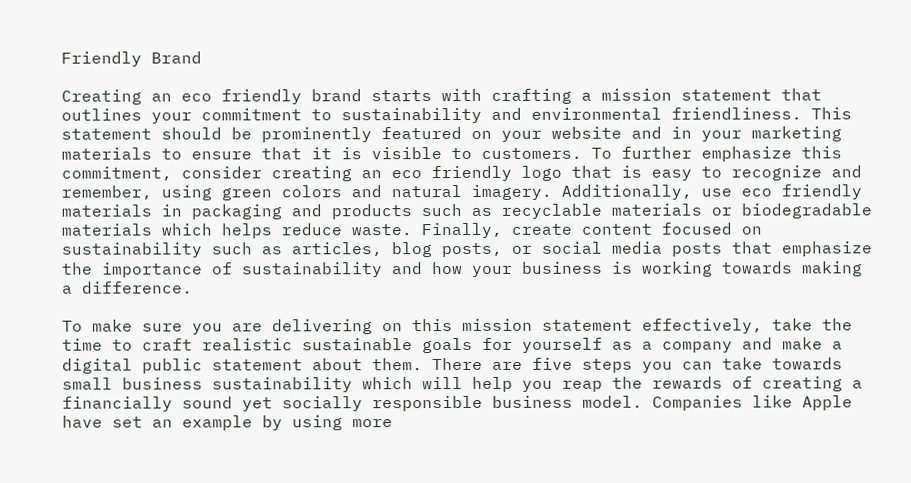Friendly Brand

Creating an eco friendly brand starts with crafting a mission statement that outlines your commitment to sustainability and environmental friendliness. This statement should be prominently featured on your website and in your marketing materials to ensure that it is visible to customers. To further emphasize this commitment, consider creating an eco friendly logo that is easy to recognize and remember, using green colors and natural imagery. Additionally, use eco friendly materials in packaging and products such as recyclable materials or biodegradable materials which helps reduce waste. Finally, create content focused on sustainability such as articles, blog posts, or social media posts that emphasize the importance of sustainability and how your business is working towards making a difference.

To make sure you are delivering on this mission statement effectively, take the time to craft realistic sustainable goals for yourself as a company and make a digital public statement about them. There are five steps you can take towards small business sustainability which will help you reap the rewards of creating a financially sound yet socially responsible business model. Companies like Apple have set an example by using more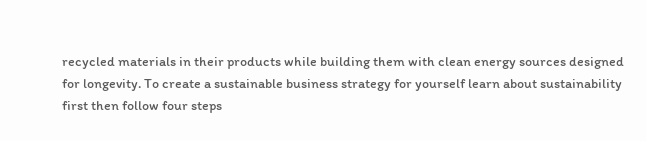recycled materials in their products while building them with clean energy sources designed for longevity. To create a sustainable business strategy for yourself learn about sustainability first then follow four steps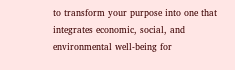to transform your purpose into one that integrates economic, social, and environmental well-being for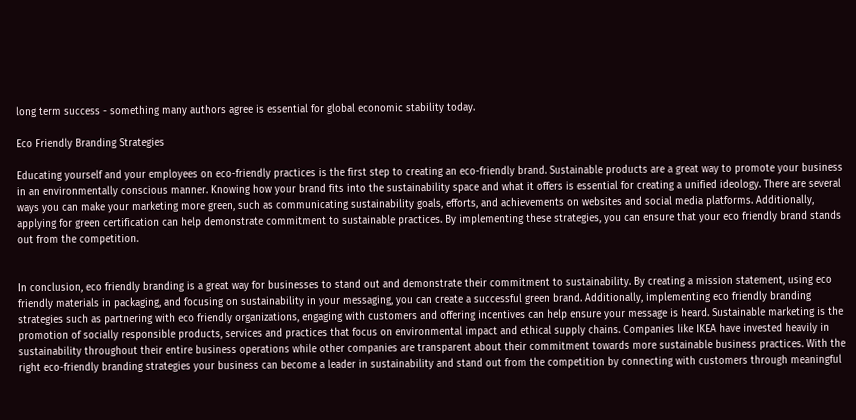long term success - something many authors agree is essential for global economic stability today.

Eco Friendly Branding Strategies

Educating yourself and your employees on eco-friendly practices is the first step to creating an eco-friendly brand. Sustainable products are a great way to promote your business in an environmentally conscious manner. Knowing how your brand fits into the sustainability space and what it offers is essential for creating a unified ideology. There are several ways you can make your marketing more green, such as communicating sustainability goals, efforts, and achievements on websites and social media platforms. Additionally, applying for green certification can help demonstrate commitment to sustainable practices. By implementing these strategies, you can ensure that your eco friendly brand stands out from the competition.


In conclusion, eco friendly branding is a great way for businesses to stand out and demonstrate their commitment to sustainability. By creating a mission statement, using eco friendly materials in packaging, and focusing on sustainability in your messaging, you can create a successful green brand. Additionally, implementing eco friendly branding strategies such as partnering with eco friendly organizations, engaging with customers and offering incentives can help ensure your message is heard. Sustainable marketing is the promotion of socially responsible products, services and practices that focus on environmental impact and ethical supply chains. Companies like IKEA have invested heavily in sustainability throughout their entire business operations while other companies are transparent about their commitment towards more sustainable business practices. With the right eco-friendly branding strategies your business can become a leader in sustainability and stand out from the competition by connecting with customers through meaningful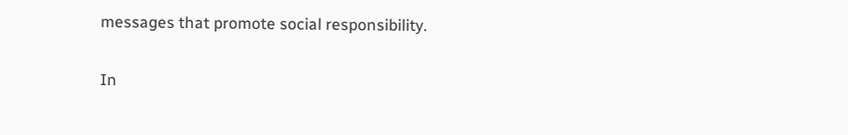messages that promote social responsibility.


In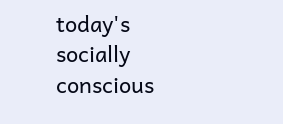today's socially conscious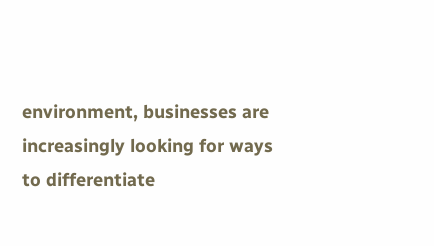environment, businesses are increasingly looking for ways to differentiate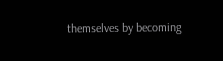themselves by becoming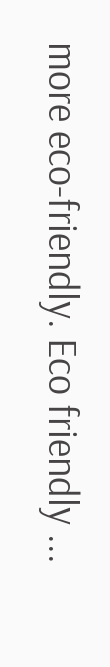more eco-friendly. Eco friendly ...